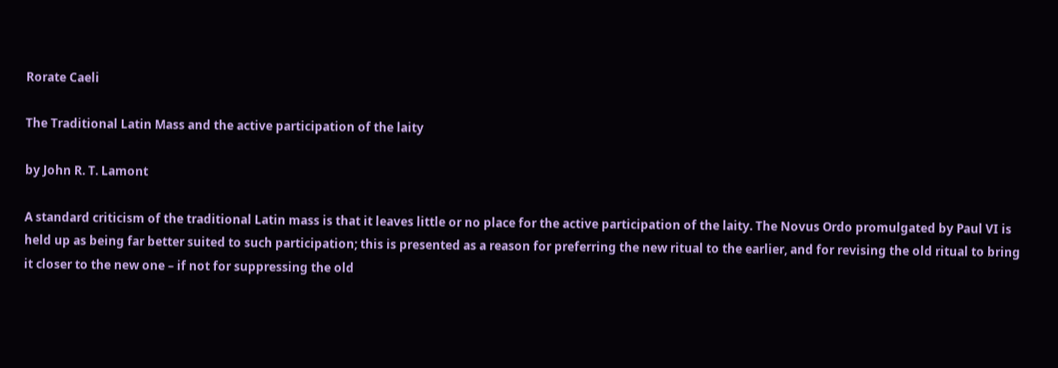Rorate Caeli

The Traditional Latin Mass and the active participation of the laity

by John R. T. Lamont

A standard criticism of the traditional Latin mass is that it leaves little or no place for the active participation of the laity. The Novus Ordo promulgated by Paul VI is held up as being far better suited to such participation; this is presented as a reason for preferring the new ritual to the earlier, and for revising the old ritual to bring it closer to the new one – if not for suppressing the old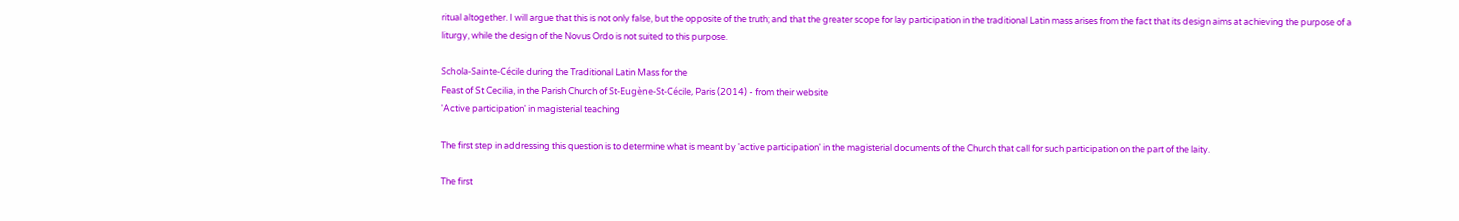ritual altogether. I will argue that this is not only false, but the opposite of the truth; and that the greater scope for lay participation in the traditional Latin mass arises from the fact that its design aims at achieving the purpose of a liturgy, while the design of the Novus Ordo is not suited to this purpose.

Schola-Sainte-Cécile during the Traditional Latin Mass for the
Feast of St Cecilia, in the Parish Church of St-Eugène-St-Cécile, Paris (2014) - from their website
'Active participation' in magisterial teaching

The first step in addressing this question is to determine what is meant by 'active participation' in the magisterial documents of the Church that call for such participation on the part of the laity.

The first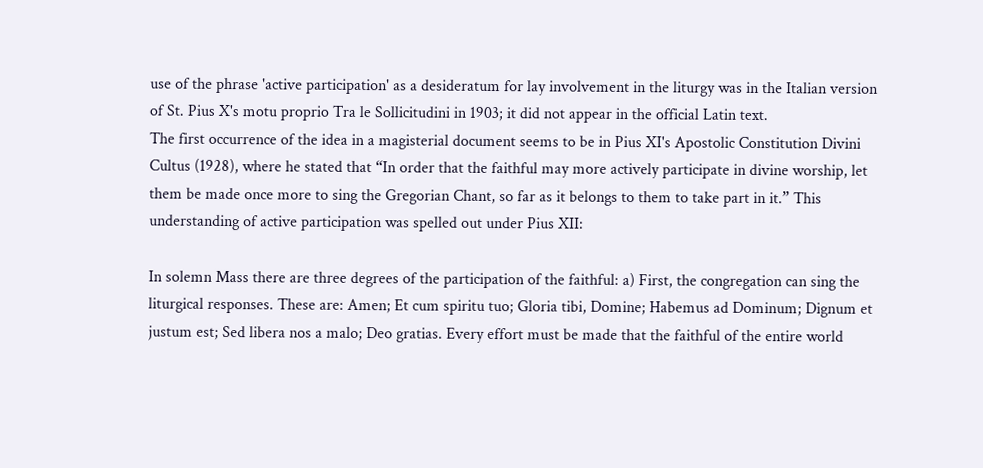use of the phrase 'active participation' as a desideratum for lay involvement in the liturgy was in the Italian version of St. Pius X's motu proprio Tra le Sollicitudini in 1903; it did not appear in the official Latin text.
The first occurrence of the idea in a magisterial document seems to be in Pius XI's Apostolic Constitution Divini Cultus (1928), where he stated that “In order that the faithful may more actively participate in divine worship, let them be made once more to sing the Gregorian Chant, so far as it belongs to them to take part in it.” This understanding of active participation was spelled out under Pius XII:

In solemn Mass there are three degrees of the participation of the faithful: a) First, the congregation can sing the liturgical responses. These are: Amen; Et cum spiritu tuo; Gloria tibi, Domine; Habemus ad Dominum; Dignum et justum est; Sed libera nos a malo; Deo gratias. Every effort must be made that the faithful of the entire world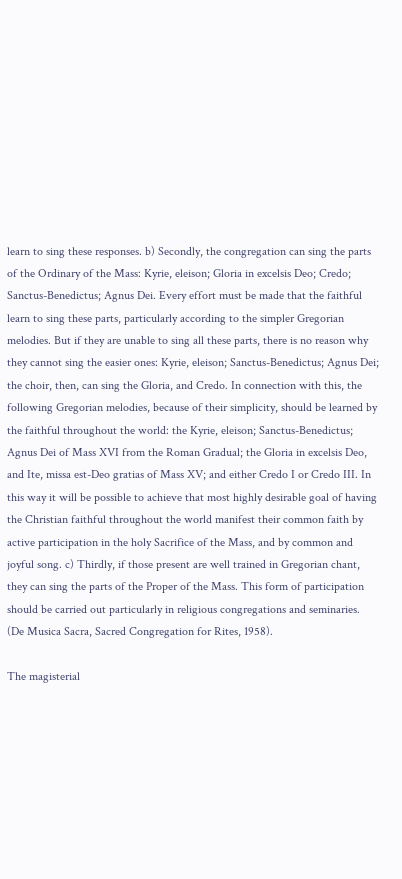learn to sing these responses. b) Secondly, the congregation can sing the parts of the Ordinary of the Mass: Kyrie, eleison; Gloria in excelsis Deo; Credo; Sanctus-Benedictus; Agnus Dei. Every effort must be made that the faithful learn to sing these parts, particularly according to the simpler Gregorian melodies. But if they are unable to sing all these parts, there is no reason why they cannot sing the easier ones: Kyrie, eleison; Sanctus-Benedictus; Agnus Dei; the choir, then, can sing the Gloria, and Credo. In connection with this, the following Gregorian melodies, because of their simplicity, should be learned by the faithful throughout the world: the Kyrie, eleison; Sanctus-Benedictus; Agnus Dei of Mass XVI from the Roman Gradual; the Gloria in excelsis Deo, and Ite, missa est-Deo gratias of Mass XV; and either Credo I or Credo III. In this way it will be possible to achieve that most highly desirable goal of having the Christian faithful throughout the world manifest their common faith by active participation in the holy Sacrifice of the Mass, and by common and joyful song. c) Thirdly, if those present are well trained in Gregorian chant, they can sing the parts of the Proper of the Mass. This form of participation should be carried out particularly in religious congregations and seminaries. (De Musica Sacra, Sacred Congregation for Rites, 1958).

The magisterial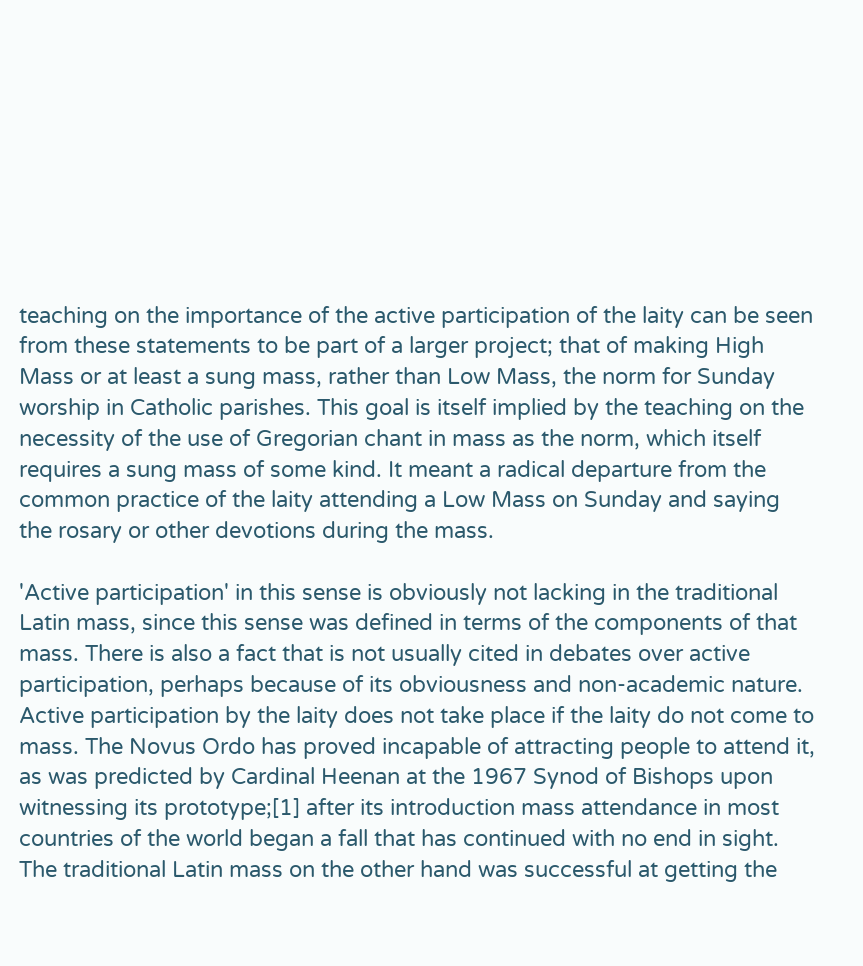teaching on the importance of the active participation of the laity can be seen from these statements to be part of a larger project; that of making High Mass or at least a sung mass, rather than Low Mass, the norm for Sunday worship in Catholic parishes. This goal is itself implied by the teaching on the necessity of the use of Gregorian chant in mass as the norm, which itself requires a sung mass of some kind. It meant a radical departure from the common practice of the laity attending a Low Mass on Sunday and saying the rosary or other devotions during the mass.

'Active participation' in this sense is obviously not lacking in the traditional Latin mass, since this sense was defined in terms of the components of that mass. There is also a fact that is not usually cited in debates over active participation, perhaps because of its obviousness and non-academic nature. Active participation by the laity does not take place if the laity do not come to mass. The Novus Ordo has proved incapable of attracting people to attend it, as was predicted by Cardinal Heenan at the 1967 Synod of Bishops upon witnessing its prototype;[1] after its introduction mass attendance in most countries of the world began a fall that has continued with no end in sight. The traditional Latin mass on the other hand was successful at getting the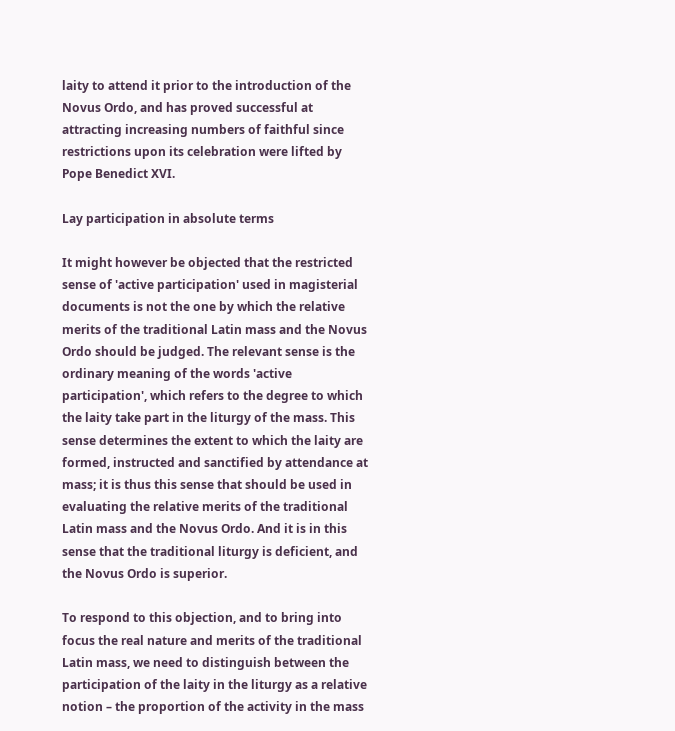laity to attend it prior to the introduction of the Novus Ordo, and has proved successful at attracting increasing numbers of faithful since restrictions upon its celebration were lifted by Pope Benedict XVI.

Lay participation in absolute terms

It might however be objected that the restricted sense of 'active participation' used in magisterial documents is not the one by which the relative merits of the traditional Latin mass and the Novus Ordo should be judged. The relevant sense is the ordinary meaning of the words 'active participation', which refers to the degree to which the laity take part in the liturgy of the mass. This sense determines the extent to which the laity are formed, instructed and sanctified by attendance at mass; it is thus this sense that should be used in evaluating the relative merits of the traditional Latin mass and the Novus Ordo. And it is in this sense that the traditional liturgy is deficient, and the Novus Ordo is superior.

To respond to this objection, and to bring into focus the real nature and merits of the traditional Latin mass, we need to distinguish between the participation of the laity in the liturgy as a relative notion – the proportion of the activity in the mass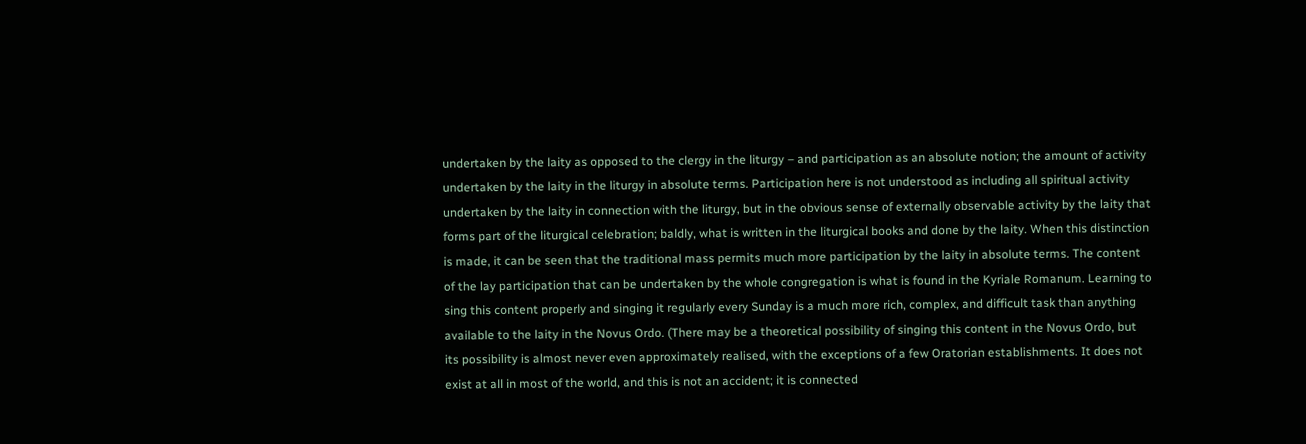undertaken by the laity as opposed to the clergy in the liturgy – and participation as an absolute notion; the amount of activity undertaken by the laity in the liturgy in absolute terms. Participation here is not understood as including all spiritual activity undertaken by the laity in connection with the liturgy, but in the obvious sense of externally observable activity by the laity that forms part of the liturgical celebration; baldly, what is written in the liturgical books and done by the laity. When this distinction is made, it can be seen that the traditional mass permits much more participation by the laity in absolute terms. The content of the lay participation that can be undertaken by the whole congregation is what is found in the Kyriale Romanum. Learning to sing this content properly and singing it regularly every Sunday is a much more rich, complex, and difficult task than anything available to the laity in the Novus Ordo. (There may be a theoretical possibility of singing this content in the Novus Ordo, but its possibility is almost never even approximately realised, with the exceptions of a few Oratorian establishments. It does not exist at all in most of the world, and this is not an accident; it is connected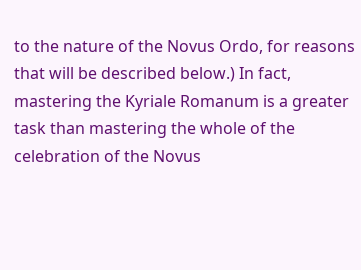to the nature of the Novus Ordo, for reasons that will be described below.) In fact, mastering the Kyriale Romanum is a greater task than mastering the whole of the celebration of the Novus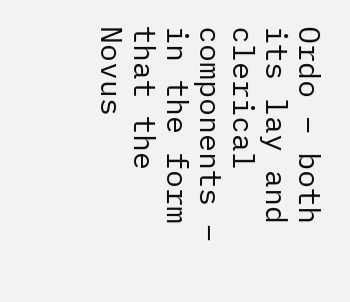Ordo – both its lay and clerical components – in the form that the Novus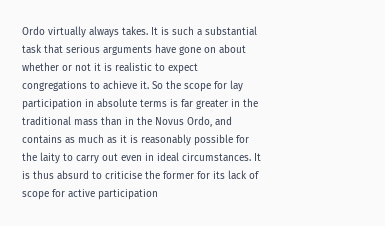Ordo virtually always takes. It is such a substantial task that serious arguments have gone on about whether or not it is realistic to expect congregations to achieve it. So the scope for lay participation in absolute terms is far greater in the traditional mass than in the Novus Ordo, and contains as much as it is reasonably possible for the laity to carry out even in ideal circumstances. It is thus absurd to criticise the former for its lack of scope for active participation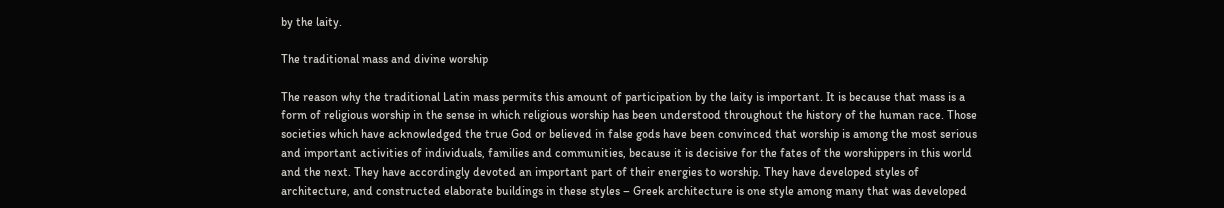by the laity.

The traditional mass and divine worship

The reason why the traditional Latin mass permits this amount of participation by the laity is important. It is because that mass is a form of religious worship in the sense in which religious worship has been understood throughout the history of the human race. Those societies which have acknowledged the true God or believed in false gods have been convinced that worship is among the most serious and important activities of individuals, families and communities, because it is decisive for the fates of the worshippers in this world and the next. They have accordingly devoted an important part of their energies to worship. They have developed styles of architecture, and constructed elaborate buildings in these styles – Greek architecture is one style among many that was developed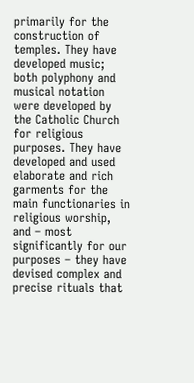primarily for the construction of temples. They have developed music; both polyphony and musical notation were developed by the Catholic Church for religious purposes. They have developed and used elaborate and rich garments for the main functionaries in religious worship, and – most significantly for our purposes – they have devised complex and precise rituals that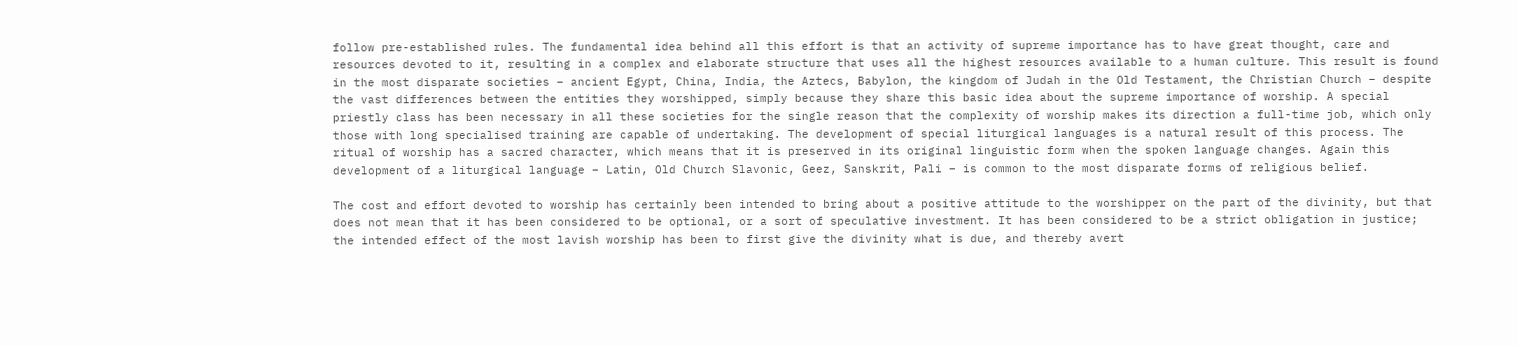follow pre-established rules. The fundamental idea behind all this effort is that an activity of supreme importance has to have great thought, care and resources devoted to it, resulting in a complex and elaborate structure that uses all the highest resources available to a human culture. This result is found in the most disparate societies – ancient Egypt, China, India, the Aztecs, Babylon, the kingdom of Judah in the Old Testament, the Christian Church – despite the vast differences between the entities they worshipped, simply because they share this basic idea about the supreme importance of worship. A special priestly class has been necessary in all these societies for the single reason that the complexity of worship makes its direction a full-time job, which only those with long specialised training are capable of undertaking. The development of special liturgical languages is a natural result of this process. The ritual of worship has a sacred character, which means that it is preserved in its original linguistic form when the spoken language changes. Again this development of a liturgical language – Latin, Old Church Slavonic, Geez, Sanskrit, Pali – is common to the most disparate forms of religious belief.

The cost and effort devoted to worship has certainly been intended to bring about a positive attitude to the worshipper on the part of the divinity, but that does not mean that it has been considered to be optional, or a sort of speculative investment. It has been considered to be a strict obligation in justice; the intended effect of the most lavish worship has been to first give the divinity what is due, and thereby avert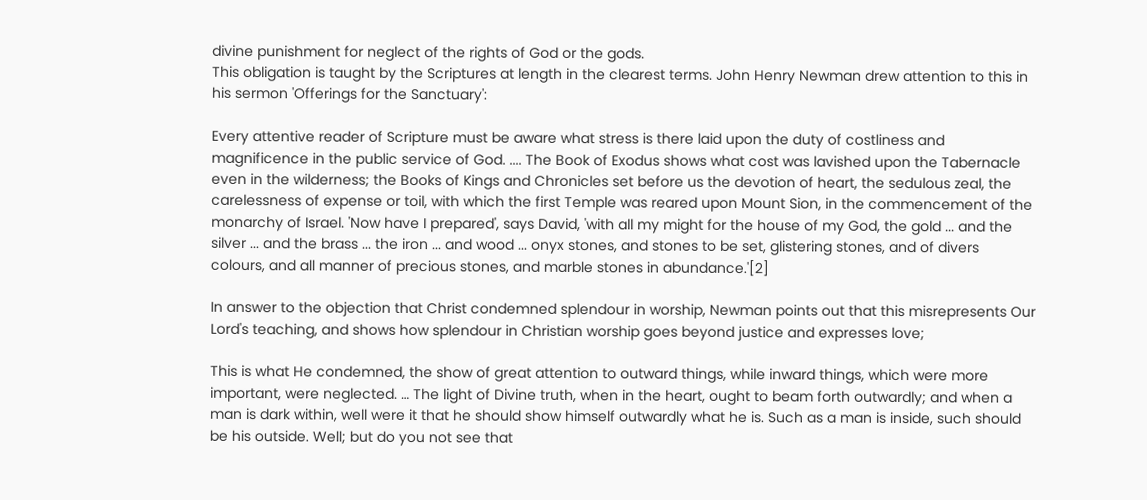divine punishment for neglect of the rights of God or the gods.
This obligation is taught by the Scriptures at length in the clearest terms. John Henry Newman drew attention to this in his sermon 'Offerings for the Sanctuary':

Every attentive reader of Scripture must be aware what stress is there laid upon the duty of costliness and magnificence in the public service of God. .... The Book of Exodus shows what cost was lavished upon the Tabernacle even in the wilderness; the Books of Kings and Chronicles set before us the devotion of heart, the sedulous zeal, the carelessness of expense or toil, with which the first Temple was reared upon Mount Sion, in the commencement of the monarchy of Israel. 'Now have I prepared', says David, 'with all my might for the house of my God, the gold ... and the silver ... and the brass ... the iron ... and wood ... onyx stones, and stones to be set, glistering stones, and of divers colours, and all manner of precious stones, and marble stones in abundance.'[2]

In answer to the objection that Christ condemned splendour in worship, Newman points out that this misrepresents Our Lord's teaching, and shows how splendour in Christian worship goes beyond justice and expresses love;

This is what He condemned, the show of great attention to outward things, while inward things, which were more important, were neglected. … The light of Divine truth, when in the heart, ought to beam forth outwardly; and when a man is dark within, well were it that he should show himself outwardly what he is. Such as a man is inside, such should be his outside. Well; but do you not see that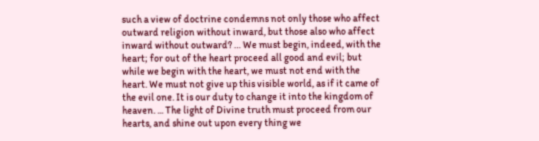such a view of doctrine condemns not only those who affect outward religion without inward, but those also who affect inward without outward? … We must begin, indeed, with the heart; for out of the heart proceed all good and evil; but while we begin with the heart, we must not end with the heart. We must not give up this visible world, as if it came of the evil one. It is our duty to change it into the kingdom of heaven. ... The light of Divine truth must proceed from our hearts, and shine out upon every thing we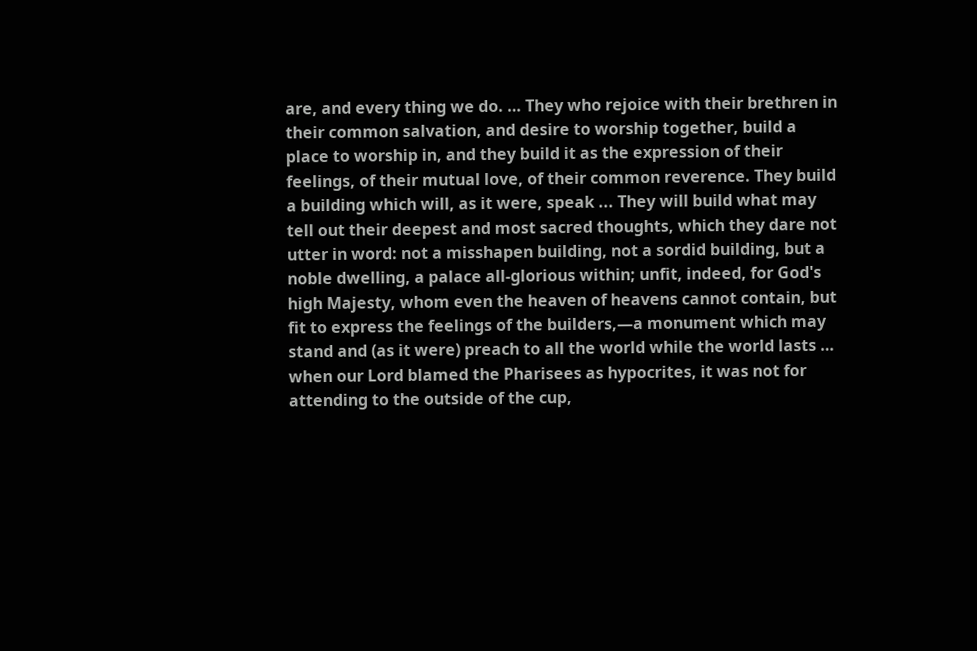are, and every thing we do. … They who rejoice with their brethren in their common salvation, and desire to worship together, build a place to worship in, and they build it as the expression of their feelings, of their mutual love, of their common reverence. They build a building which will, as it were, speak ... They will build what may tell out their deepest and most sacred thoughts, which they dare not utter in word: not a misshapen building, not a sordid building, but a noble dwelling, a palace all-glorious within; unfit, indeed, for God's high Majesty, whom even the heaven of heavens cannot contain, but fit to express the feelings of the builders,—a monument which may stand and (as it were) preach to all the world while the world lasts … when our Lord blamed the Pharisees as hypocrites, it was not for attending to the outside of the cup,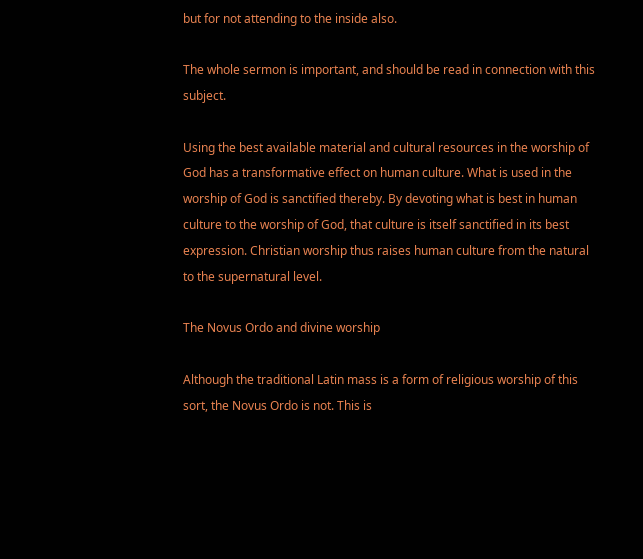but for not attending to the inside also.

The whole sermon is important, and should be read in connection with this subject.

Using the best available material and cultural resources in the worship of God has a transformative effect on human culture. What is used in the worship of God is sanctified thereby. By devoting what is best in human culture to the worship of God, that culture is itself sanctified in its best expression. Christian worship thus raises human culture from the natural to the supernatural level.

The Novus Ordo and divine worship

Although the traditional Latin mass is a form of religious worship of this sort, the Novus Ordo is not. This is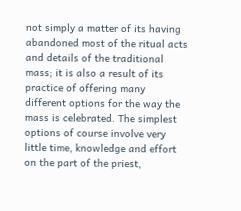not simply a matter of its having abandoned most of the ritual acts and details of the traditional mass; it is also a result of its practice of offering many different options for the way the mass is celebrated. The simplest options of course involve very little time, knowledge and effort on the part of the priest,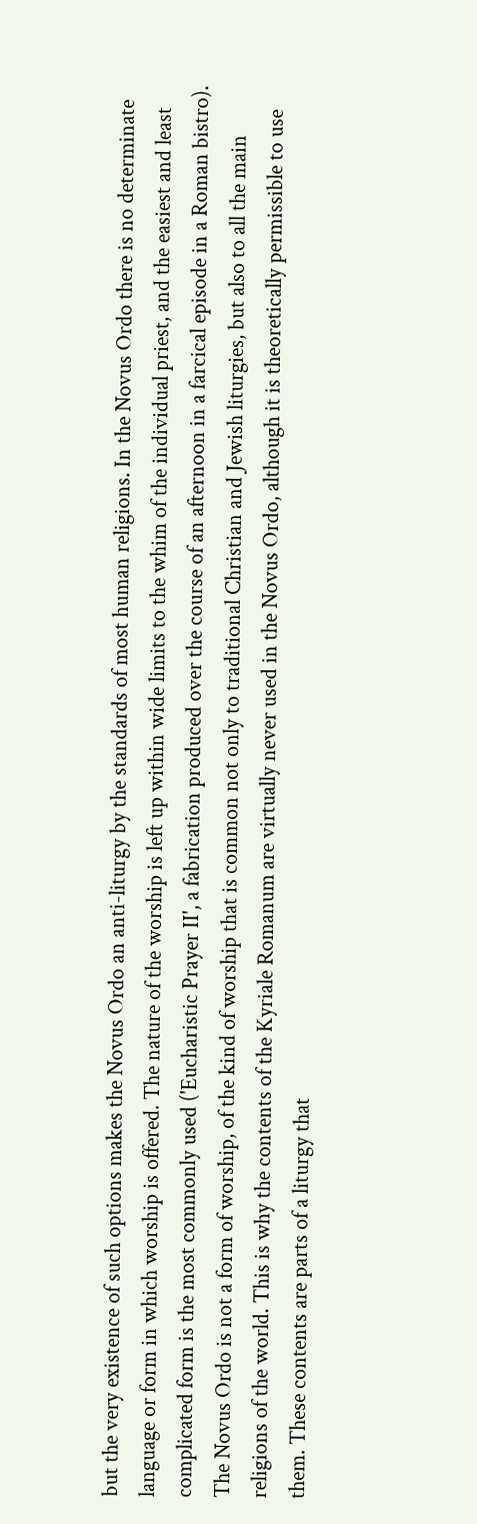but the very existence of such options makes the Novus Ordo an anti-liturgy by the standards of most human religions. In the Novus Ordo there is no determinate language or form in which worship is offered. The nature of the worship is left up within wide limits to the whim of the individual priest, and the easiest and least complicated form is the most commonly used ('Eucharistic Prayer II', a fabrication produced over the course of an afternoon in a farcical episode in a Roman bistro). The Novus Ordo is not a form of worship, of the kind of worship that is common not only to traditional Christian and Jewish liturgies, but also to all the main religions of the world. This is why the contents of the Kyriale Romanum are virtually never used in the Novus Ordo, although it is theoretically permissible to use them. These contents are parts of a liturgy that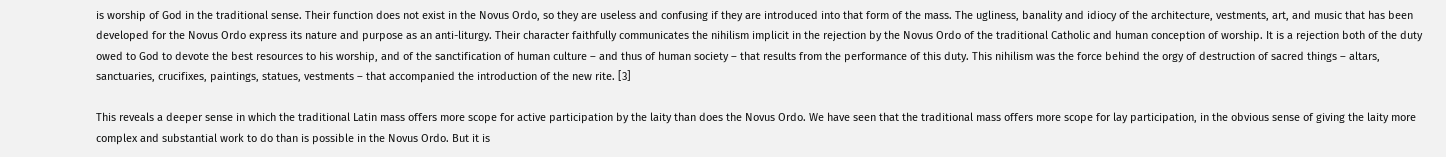is worship of God in the traditional sense. Their function does not exist in the Novus Ordo, so they are useless and confusing if they are introduced into that form of the mass. The ugliness, banality and idiocy of the architecture, vestments, art, and music that has been developed for the Novus Ordo express its nature and purpose as an anti-liturgy. Their character faithfully communicates the nihilism implicit in the rejection by the Novus Ordo of the traditional Catholic and human conception of worship. It is a rejection both of the duty owed to God to devote the best resources to his worship, and of the sanctification of human culture – and thus of human society – that results from the performance of this duty. This nihilism was the force behind the orgy of destruction of sacred things – altars, sanctuaries, crucifixes, paintings, statues, vestments – that accompanied the introduction of the new rite. [3]

This reveals a deeper sense in which the traditional Latin mass offers more scope for active participation by the laity than does the Novus Ordo. We have seen that the traditional mass offers more scope for lay participation, in the obvious sense of giving the laity more complex and substantial work to do than is possible in the Novus Ordo. But it is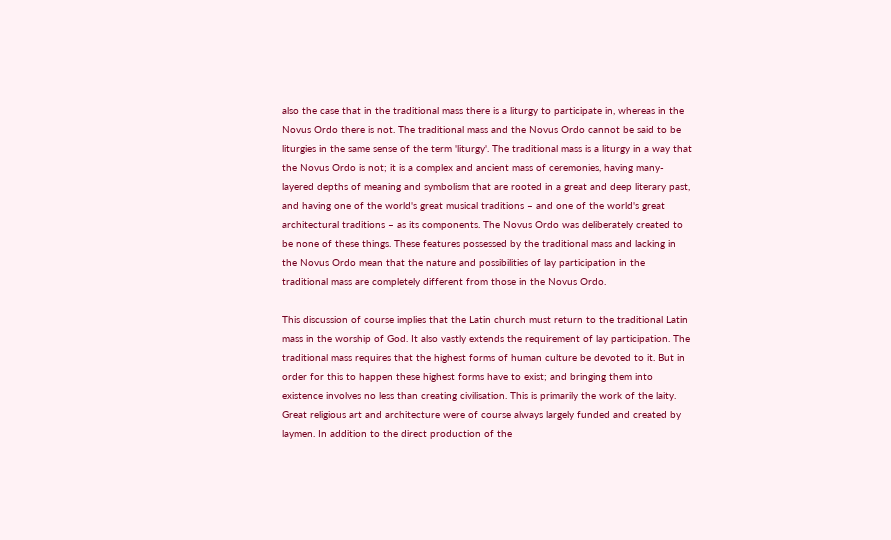also the case that in the traditional mass there is a liturgy to participate in, whereas in the Novus Ordo there is not. The traditional mass and the Novus Ordo cannot be said to be liturgies in the same sense of the term 'liturgy'. The traditional mass is a liturgy in a way that the Novus Ordo is not; it is a complex and ancient mass of ceremonies, having many-layered depths of meaning and symbolism that are rooted in a great and deep literary past, and having one of the world's great musical traditions – and one of the world's great architectural traditions – as its components. The Novus Ordo was deliberately created to be none of these things. These features possessed by the traditional mass and lacking in the Novus Ordo mean that the nature and possibilities of lay participation in the traditional mass are completely different from those in the Novus Ordo.

This discussion of course implies that the Latin church must return to the traditional Latin mass in the worship of God. It also vastly extends the requirement of lay participation. The traditional mass requires that the highest forms of human culture be devoted to it. But in order for this to happen these highest forms have to exist; and bringing them into existence involves no less than creating civilisation. This is primarily the work of the laity. Great religious art and architecture were of course always largely funded and created by laymen. In addition to the direct production of the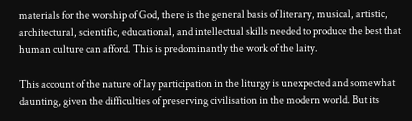materials for the worship of God, there is the general basis of literary, musical, artistic, architectural, scientific, educational, and intellectual skills needed to produce the best that human culture can afford. This is predominantly the work of the laity.

This account of the nature of lay participation in the liturgy is unexpected and somewhat daunting, given the difficulties of preserving civilisation in the modern world. But its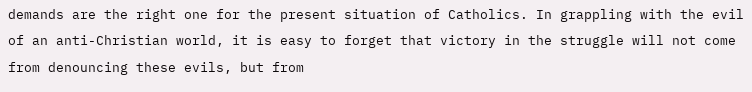demands are the right one for the present situation of Catholics. In grappling with the evil of an anti-Christian world, it is easy to forget that victory in the struggle will not come from denouncing these evils, but from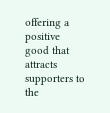offering a positive good that attracts supporters to the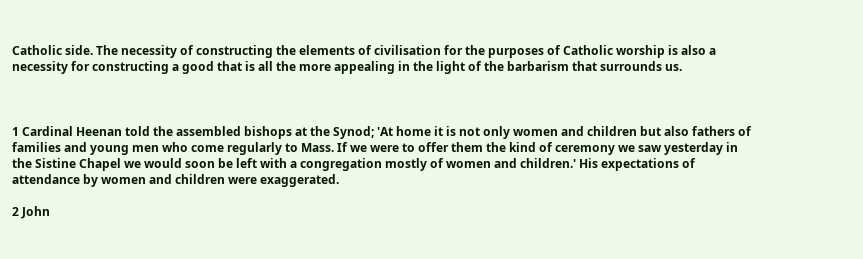Catholic side. The necessity of constructing the elements of civilisation for the purposes of Catholic worship is also a necessity for constructing a good that is all the more appealing in the light of the barbarism that surrounds us.



1 Cardinal Heenan told the assembled bishops at the Synod; 'At home it is not only women and children but also fathers of families and young men who come regularly to Mass. If we were to offer them the kind of ceremony we saw yesterday in the Sistine Chapel we would soon be left with a congregation mostly of women and children.' His expectations of attendance by women and children were exaggerated.

2 John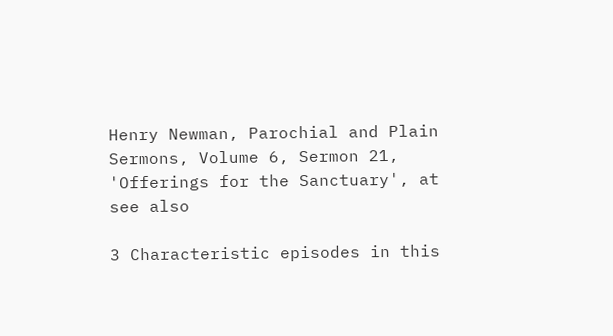Henry Newman, Parochial and Plain Sermons, Volume 6, Sermon 21, 'Offerings for the Sanctuary', at see also

3 Characteristic episodes in this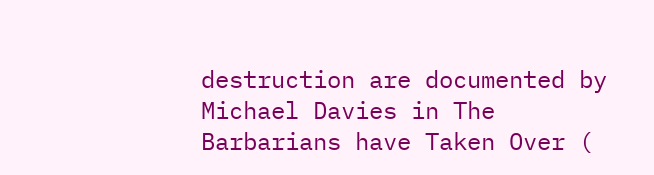destruction are documented by Michael Davies in The Barbarians have Taken Over (